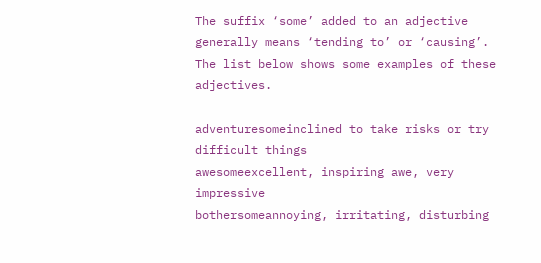The suffix ‘some’ added to an adjective generally means ‘tending to’ or ‘causing’. The list below shows some examples of these adjectives.

adventuresomeinclined to take risks or try difficult things
awesomeexcellent, inspiring awe, very impressive
bothersomeannoying, irritating, disturbing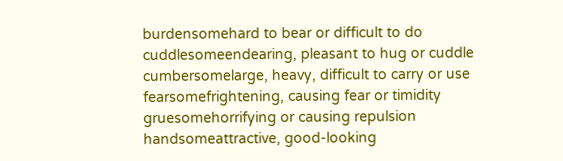burdensomehard to bear or difficult to do
cuddlesomeendearing, pleasant to hug or cuddle
cumbersomelarge, heavy, difficult to carry or use
fearsomefrightening, causing fear or timidity
gruesomehorrifying or causing repulsion
handsomeattractive, good-looking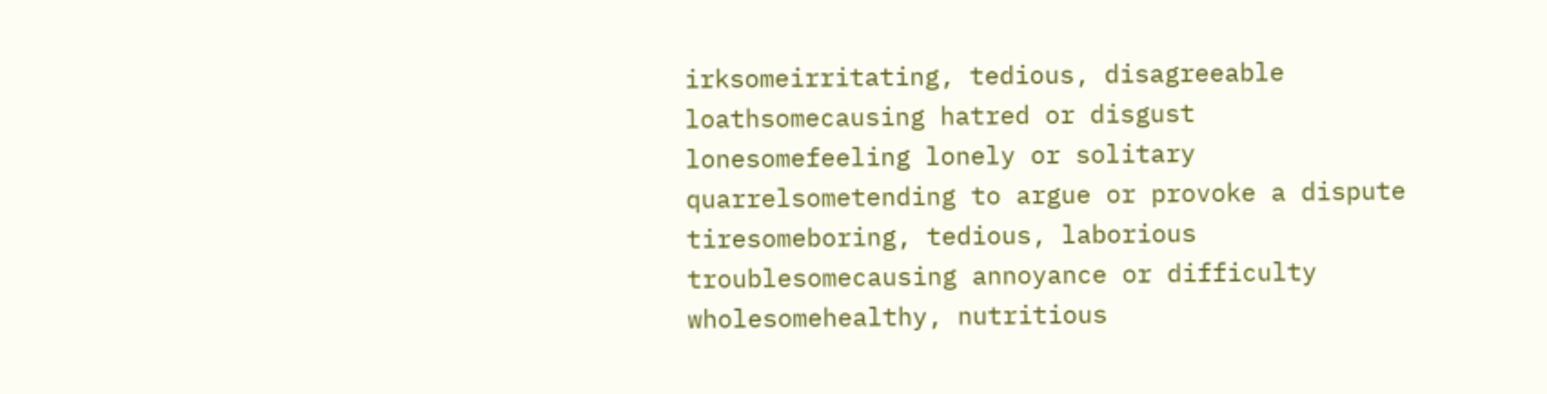irksomeirritating, tedious, disagreeable
loathsomecausing hatred or disgust
lonesomefeeling lonely or solitary
quarrelsometending to argue or provoke a dispute
tiresomeboring, tedious, laborious
troublesomecausing annoyance or difficulty
wholesomehealthy, nutritious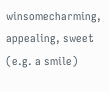winsomecharming, appealing, sweet (e.g. a smile)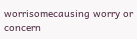worrisomecausing worry or concern